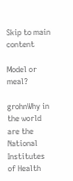Skip to main content

Model or meal?

grohnWhy in the world are the National Institutes of Health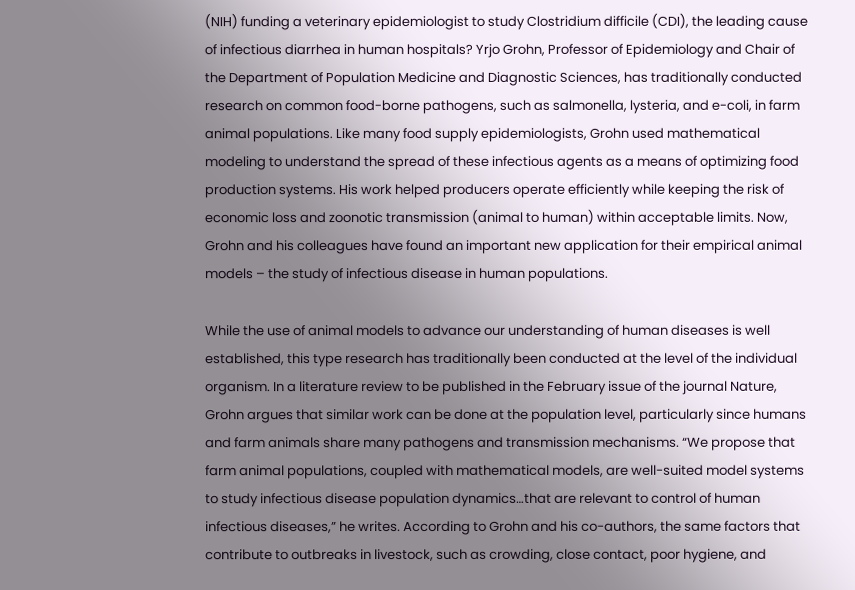(NIH) funding a veterinary epidemiologist to study Clostridium difficile (CDI), the leading cause of infectious diarrhea in human hospitals? Yrjo Grohn, Professor of Epidemiology and Chair of the Department of Population Medicine and Diagnostic Sciences, has traditionally conducted research on common food-borne pathogens, such as salmonella, lysteria, and e-coli, in farm animal populations. Like many food supply epidemiologists, Grohn used mathematical modeling to understand the spread of these infectious agents as a means of optimizing food production systems. His work helped producers operate efficiently while keeping the risk of economic loss and zoonotic transmission (animal to human) within acceptable limits. Now, Grohn and his colleagues have found an important new application for their empirical animal models – the study of infectious disease in human populations.

While the use of animal models to advance our understanding of human diseases is well established, this type research has traditionally been conducted at the level of the individual organism. In a literature review to be published in the February issue of the journal Nature, Grohn argues that similar work can be done at the population level, particularly since humans and farm animals share many pathogens and transmission mechanisms. “We propose that farm animal populations, coupled with mathematical models, are well-suited model systems to study infectious disease population dynamics…that are relevant to control of human infectious diseases,” he writes. According to Grohn and his co-authors, the same factors that contribute to outbreaks in livestock, such as crowding, close contact, poor hygiene, and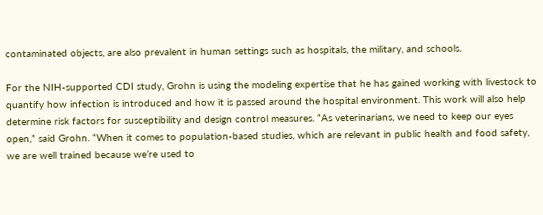contaminated objects, are also prevalent in human settings such as hospitals, the military, and schools.

For the NIH-supported CDI study, Grohn is using the modeling expertise that he has gained working with livestock to quantify how infection is introduced and how it is passed around the hospital environment. This work will also help determine risk factors for susceptibility and design control measures. “As veterinarians, we need to keep our eyes open,” said Grohn. “When it comes to population-based studies, which are relevant in public health and food safety, we are well trained because we’re used to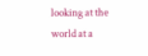looking at the world at a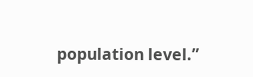population level.”